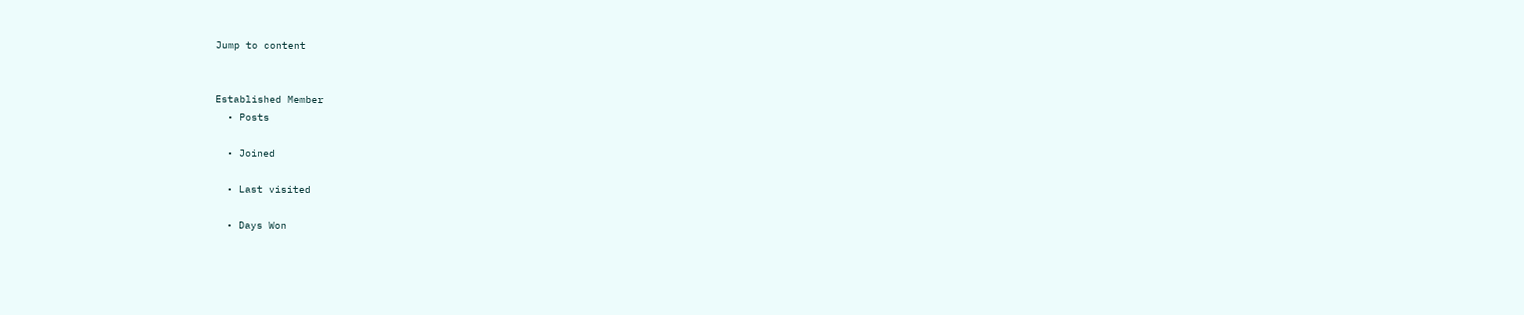Jump to content


Established Member
  • Posts

  • Joined

  • Last visited

  • Days Won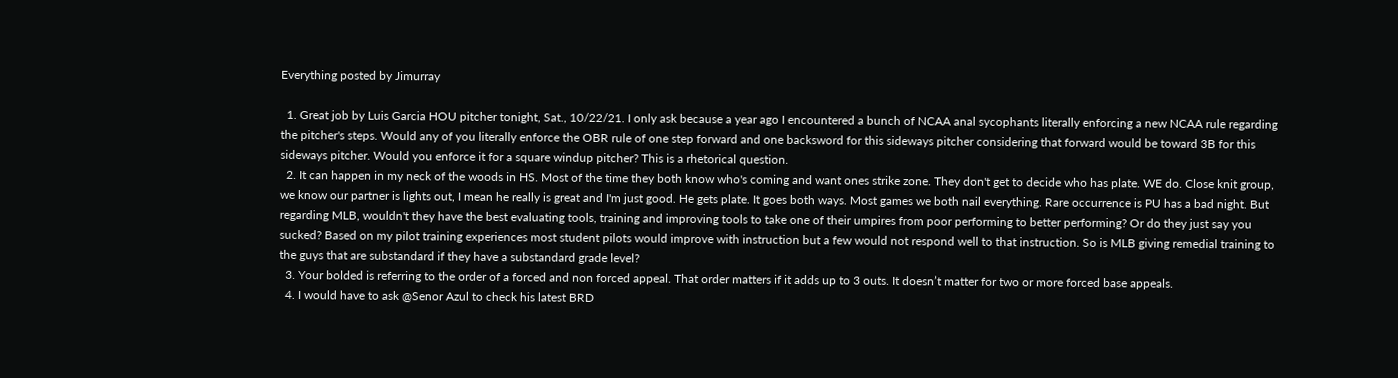Everything posted by Jimurray

  1. Great job by Luis Garcia HOU pitcher tonight, Sat., 10/22/21. I only ask because a year ago I encountered a bunch of NCAA anal sycophants literally enforcing a new NCAA rule regarding the pitcher's steps. Would any of you literally enforce the OBR rule of one step forward and one backsword for this sideways pitcher considering that forward would be toward 3B for this sideways pitcher. Would you enforce it for a square windup pitcher? This is a rhetorical question.
  2. It can happen in my neck of the woods in HS. Most of the time they both know who's coming and want ones strike zone. They don't get to decide who has plate. WE do. Close knit group, we know our partner is lights out, I mean he really is great and I'm just good. He gets plate. It goes both ways. Most games we both nail everything. Rare occurrence is PU has a bad night. But regarding MLB, wouldn't they have the best evaluating tools, training and improving tools to take one of their umpires from poor performing to better performing? Or do they just say you sucked? Based on my pilot training experiences most student pilots would improve with instruction but a few would not respond well to that instruction. So is MLB giving remedial training to the guys that are substandard if they have a substandard grade level?
  3. Your bolded is referring to the order of a forced and non forced appeal. That order matters if it adds up to 3 outs. It doesn’t matter for two or more forced base appeals.
  4. I would have to ask @Senor Azul to check his latest BRD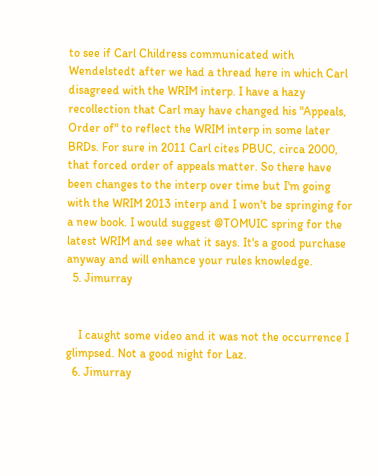to see if Carl Childress communicated with Wendelstedt after we had a thread here in which Carl disagreed with the WRIM interp. I have a hazy recollection that Carl may have changed his "Appeals, Order of" to reflect the WRIM interp in some later BRDs. For sure in 2011 Carl cites PBUC, circa 2000, that forced order of appeals matter. So there have been changes to the interp over time but I'm going with the WRIM 2013 interp and I won't be springing for a new book. I would suggest @TOMUIC spring for the latest WRIM and see what it says. It's a good purchase anyway and will enhance your rules knowledge.
  5. Jimurray


    I caught some video and it was not the occurrence I glimpsed. Not a good night for Laz.
  6. Jimurray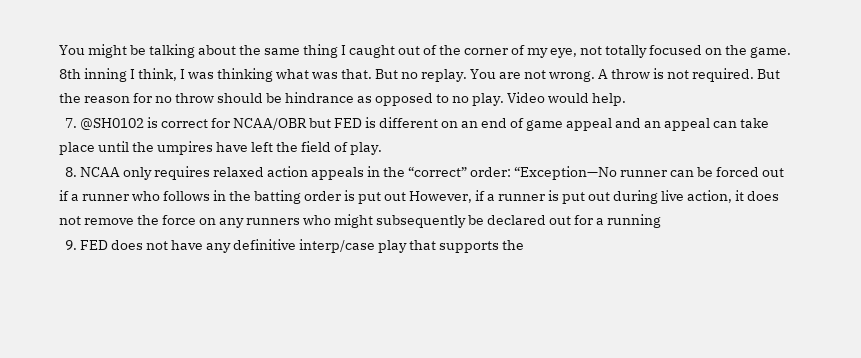You might be talking about the same thing I caught out of the corner of my eye, not totally focused on the game. 8th inning I think, I was thinking what was that. But no replay. You are not wrong. A throw is not required. But the reason for no throw should be hindrance as opposed to no play. Video would help.
  7. @SH0102 is correct for NCAA/OBR but FED is different on an end of game appeal and an appeal can take place until the umpires have left the field of play.
  8. NCAA only requires relaxed action appeals in the “correct” order: “Exception—No runner can be forced out if a runner who follows in the batting order is put out However, if a runner is put out during live action, it does not remove the force on any runners who might subsequently be declared out for a running
  9. FED does not have any definitive interp/case play that supports the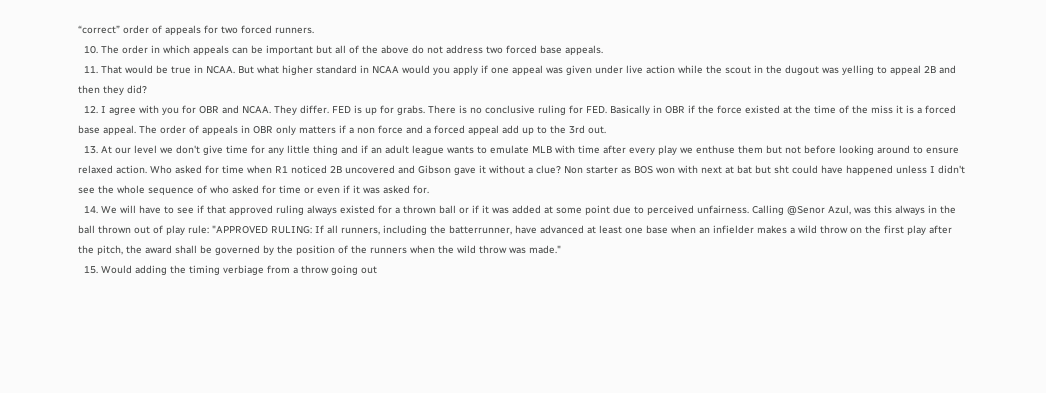“correct” order of appeals for two forced runners.
  10. The order in which appeals can be important but all of the above do not address two forced base appeals.
  11. That would be true in NCAA. But what higher standard in NCAA would you apply if one appeal was given under live action while the scout in the dugout was yelling to appeal 2B and then they did?
  12. I agree with you for OBR and NCAA. They differ. FED is up for grabs. There is no conclusive ruling for FED. Basically in OBR if the force existed at the time of the miss it is a forced base appeal. The order of appeals in OBR only matters if a non force and a forced appeal add up to the 3rd out.
  13. At our level we don't give time for any little thing and if an adult league wants to emulate MLB with time after every play we enthuse them but not before looking around to ensure relaxed action. Who asked for time when R1 noticed 2B uncovered and Gibson gave it without a clue? Non starter as BOS won with next at bat but sht could have happened unless I didn't see the whole sequence of who asked for time or even if it was asked for.
  14. We will have to see if that approved ruling always existed for a thrown ball or if it was added at some point due to perceived unfairness. Calling @Senor Azul, was this always in the ball thrown out of play rule: "APPROVED RULING: If all runners, including the batterrunner, have advanced at least one base when an infielder makes a wild throw on the first play after the pitch, the award shall be governed by the position of the runners when the wild throw was made."
  15. Would adding the timing verbiage from a throw going out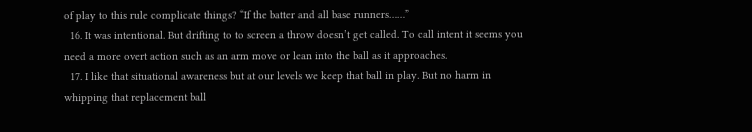of play to this rule complicate things? “If the batter and all base runners……”
  16. It was intentional. But drifting to to screen a throw doesn’t get called. To call intent it seems you need a more overt action such as an arm move or lean into the ball as it approaches.
  17. I like that situational awareness but at our levels we keep that ball in play. But no harm in whipping that replacement ball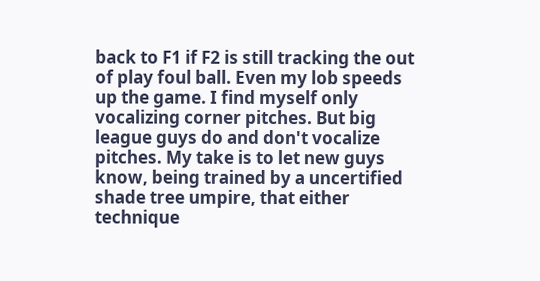back to F1 if F2 is still tracking the out of play foul ball. Even my lob speeds up the game. I find myself only vocalizing corner pitches. But big league guys do and don't vocalize pitches. My take is to let new guys know, being trained by a uncertified shade tree umpire, that either technique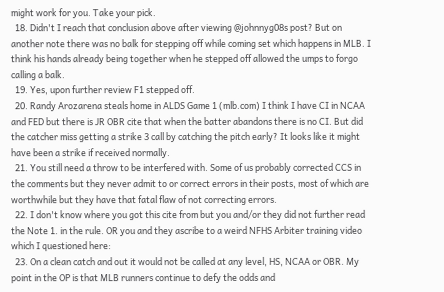might work for you. Take your pick.
  18. Didn't I reach that conclusion above after viewing @johnnyg08s post? But on another note there was no balk for stepping off while coming set which happens in MLB. I think his hands already being together when he stepped off allowed the umps to forgo calling a balk.
  19. Yes, upon further review F1 stepped off.
  20. Randy Arozarena steals home in ALDS Game 1 (mlb.com) I think I have CI in NCAA and FED but there is JR OBR cite that when the batter abandons there is no CI. But did the catcher miss getting a strike 3 call by catching the pitch early? It looks like it might have been a strike if received normally.
  21. You still need a throw to be interfered with. Some of us probably corrected CCS in the comments but they never admit to or correct errors in their posts, most of which are worthwhile but they have that fatal flaw of not correcting errors.
  22. I don't know where you got this cite from but you and/or they did not further read the Note 1. in the rule. OR you and they ascribe to a weird NFHS Arbiter training video which I questioned here:
  23. On a clean catch and out it would not be called at any level, HS, NCAA or OBR. My point in the OP is that MLB runners continue to defy the odds and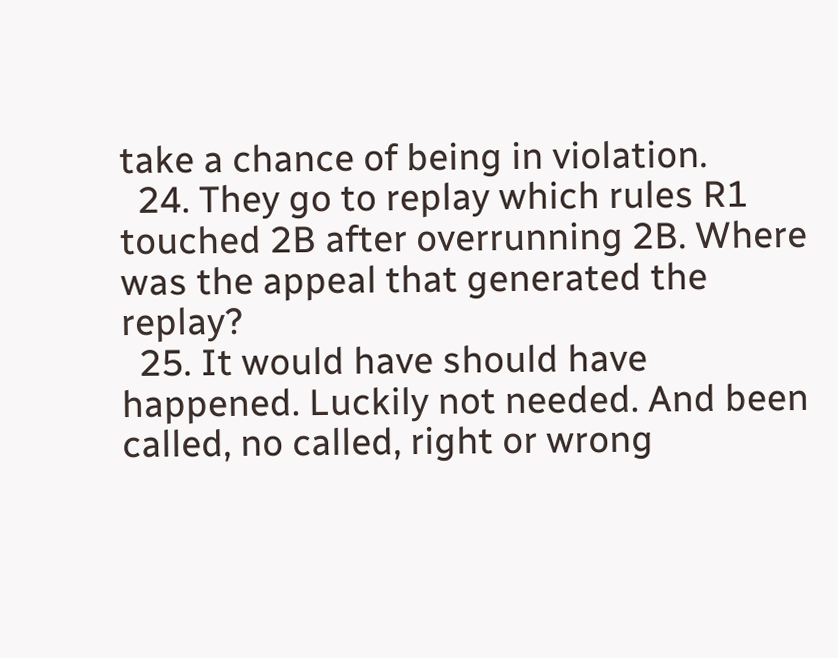take a chance of being in violation.
  24. They go to replay which rules R1 touched 2B after overrunning 2B. Where was the appeal that generated the replay?
  25. It would have should have happened. Luckily not needed. And been called, no called, right or wrong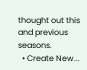thought out this and previous seasons.
  • Create New...